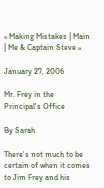« Making Mistakes | Main | Me & Captain Steve »

January 27, 2006

Mr. Frey in the Principal's Office

By Sarah

There's not much to be certain of when it comes to Jim Frey and his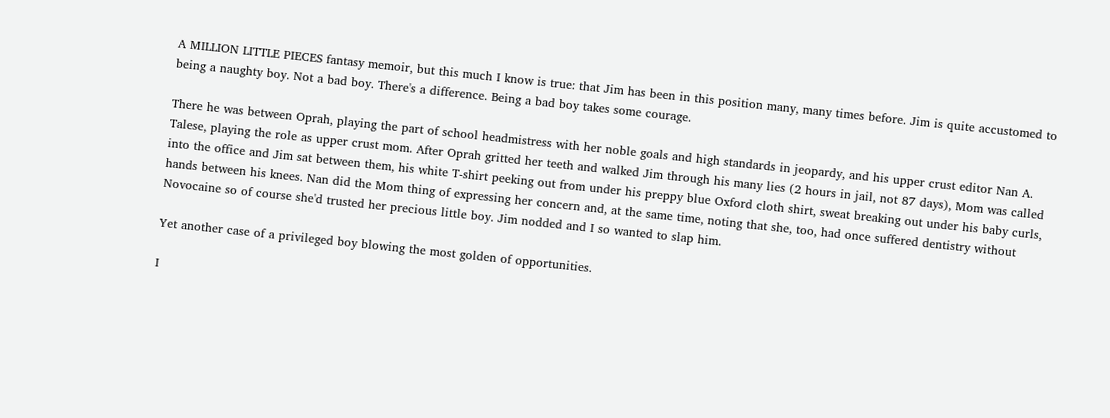A MILLION LITTLE PIECES fantasy memoir, but this much I know is true: that Jim has been in this position many, many times before. Jim is quite accustomed to being a naughty boy. Not a bad boy. There's a difference. Being a bad boy takes some courage.

There he was between Oprah, playing the part of school headmistress with her noble goals and high standards in jeopardy, and his upper crust editor Nan A. Talese, playing the role as upper crust mom. After Oprah gritted her teeth and walked Jim through his many lies (2 hours in jail, not 87 days), Mom was called into the office and Jim sat between them, his white T-shirt peeking out from under his preppy blue Oxford cloth shirt, sweat breaking out under his baby curls, hands between his knees. Nan did the Mom thing of expressing her concern and, at the same time, noting that she, too, had once suffered dentistry without Novocaine so of course she'd trusted her precious little boy. Jim nodded and I so wanted to slap him.

Yet another case of a privileged boy blowing the most golden of opportunities.

I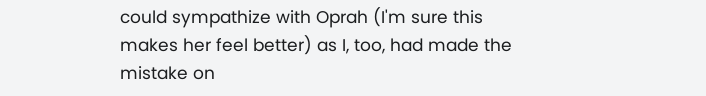could sympathize with Oprah (I'm sure this makes her feel better) as I, too, had made the mistake on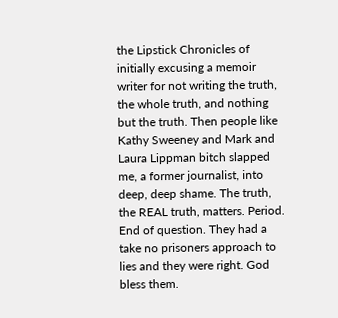the Lipstick Chronicles of initially excusing a memoir writer for not writing the truth, the whole truth, and nothing but the truth. Then people like Kathy Sweeney and Mark and Laura Lippman bitch slapped me, a former journalist, into deep, deep shame. The truth, the REAL truth, matters. Period. End of question. They had a take no prisoners approach to lies and they were right. God bless them.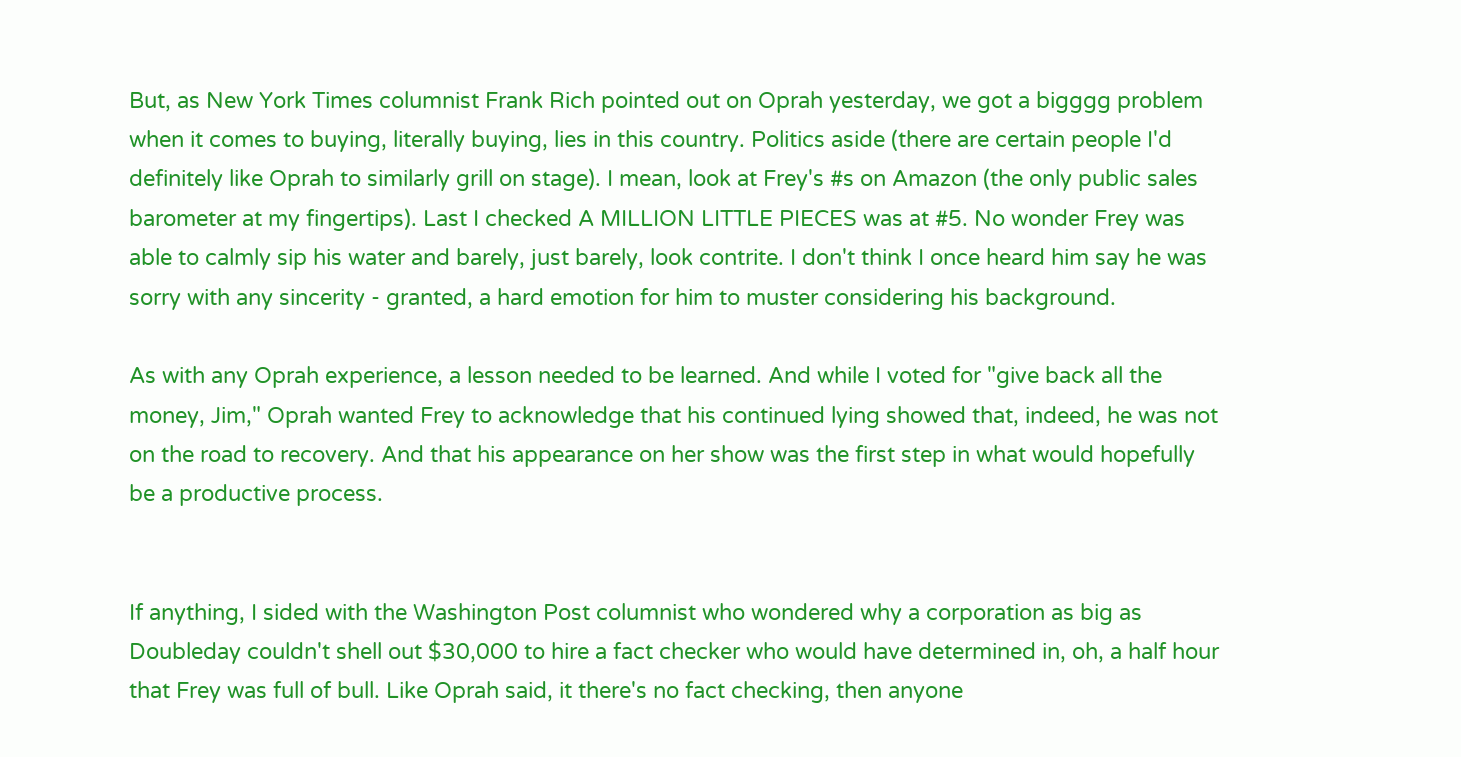But, as New York Times columnist Frank Rich pointed out on Oprah yesterday, we got a bigggg problem when it comes to buying, literally buying, lies in this country. Politics aside (there are certain people I'd definitely like Oprah to similarly grill on stage). I mean, look at Frey's #s on Amazon (the only public sales barometer at my fingertips). Last I checked A MILLION LITTLE PIECES was at #5. No wonder Frey was able to calmly sip his water and barely, just barely, look contrite. I don't think I once heard him say he was sorry with any sincerity - granted, a hard emotion for him to muster considering his background.

As with any Oprah experience, a lesson needed to be learned. And while I voted for "give back all the money, Jim," Oprah wanted Frey to acknowledge that his continued lying showed that, indeed, he was not on the road to recovery. And that his appearance on her show was the first step in what would hopefully be a productive process.


If anything, I sided with the Washington Post columnist who wondered why a corporation as big as Doubleday couldn't shell out $30,000 to hire a fact checker who would have determined in, oh, a half hour that Frey was full of bull. Like Oprah said, it there's no fact checking, then anyone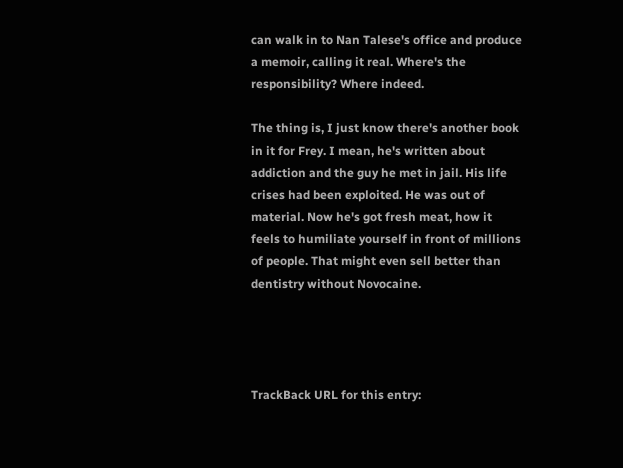can walk in to Nan Talese's office and produce a memoir, calling it real. Where's the responsibility? Where indeed.

The thing is, I just know there's another book in it for Frey. I mean, he's written about addiction and the guy he met in jail. His life crises had been exploited. He was out of material. Now he's got fresh meat, how it feels to humiliate yourself in front of millions of people. That might even sell better than dentistry without Novocaine.




TrackBack URL for this entry: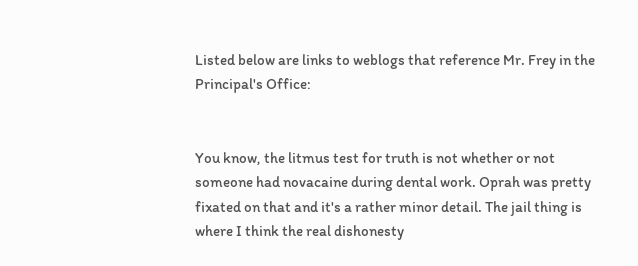Listed below are links to weblogs that reference Mr. Frey in the Principal's Office:


You know, the litmus test for truth is not whether or not someone had novacaine during dental work. Oprah was pretty fixated on that and it's a rather minor detail. The jail thing is where I think the real dishonesty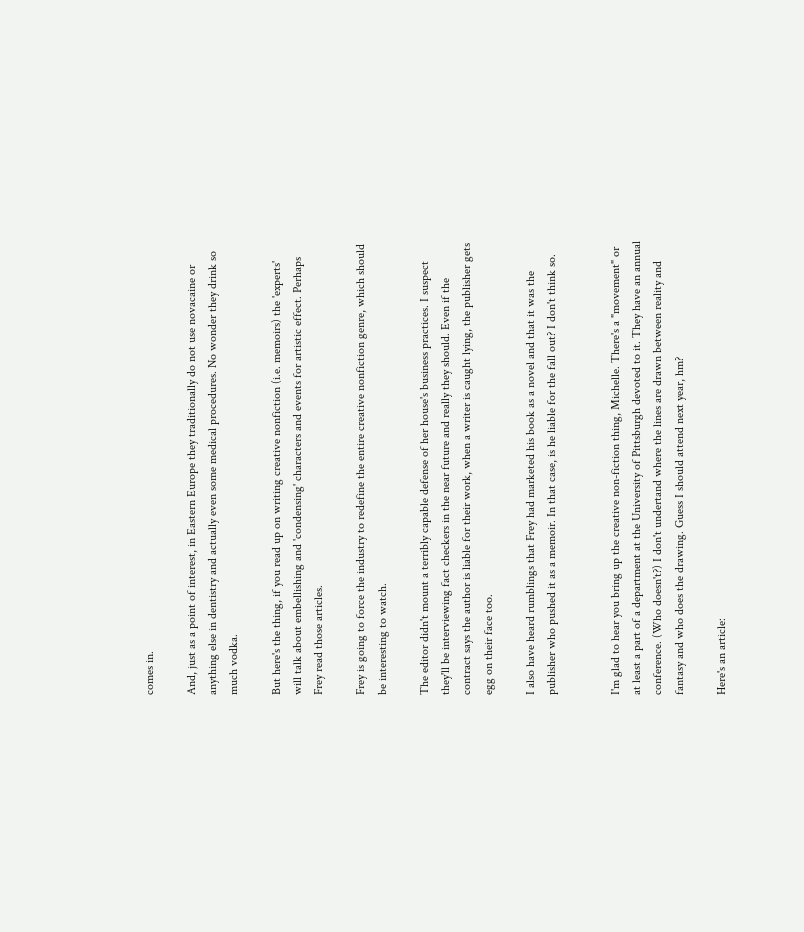comes in.

And, just as a point of interest, in Eastern Europe they traditionally do not use novacaine or anything else in dentistry and actually even some medical procedures. No wonder they drink so much vodka.

But here's the thing, if you read up on writing creative nonfiction (i.e. memoirs) the 'experts' will talk about embellishing and 'condensing' characters and events for artistic effect. Perhaps Frey read those articles.

Frey is going to force the industry to redefine the entire creative nonfiction genre, which should be interesting to watch.

The editor didn't mount a terribly capable defense of her house's business practices. I suspect they'll be interviewing fact checkers in the near future and really they should. Even if the contract says the author is liable for their work, when a writer is caught lying, the publisher gets egg on their face too.

I also have heard rumblings that Frey had marketed his book as a novel and that it was the publisher who pushed it as a memoir. In that case, is he liable for the fall out? I don't think so.


I'm glad to hear you bring up the creative non-fiction thing, Michelle. There's a "movement" or at least a part of a department at the University of Pittsburgh devoted to it. They have an annual conference. (Who doesn't?) I don't undertand where the lines are drawn between reality and fantasy and who does the drawing. Guess I should attend next year, hm?

Here's an article: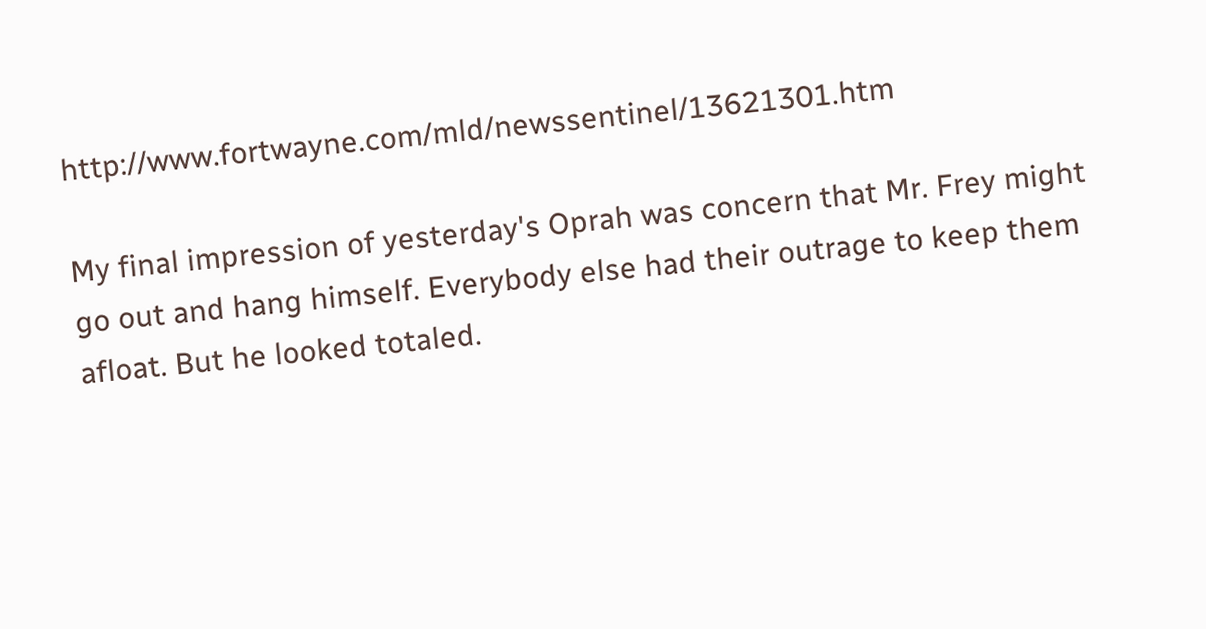http://www.fortwayne.com/mld/newssentinel/13621301.htm

My final impression of yesterday's Oprah was concern that Mr. Frey might go out and hang himself. Everybody else had their outrage to keep them afloat. But he looked totaled.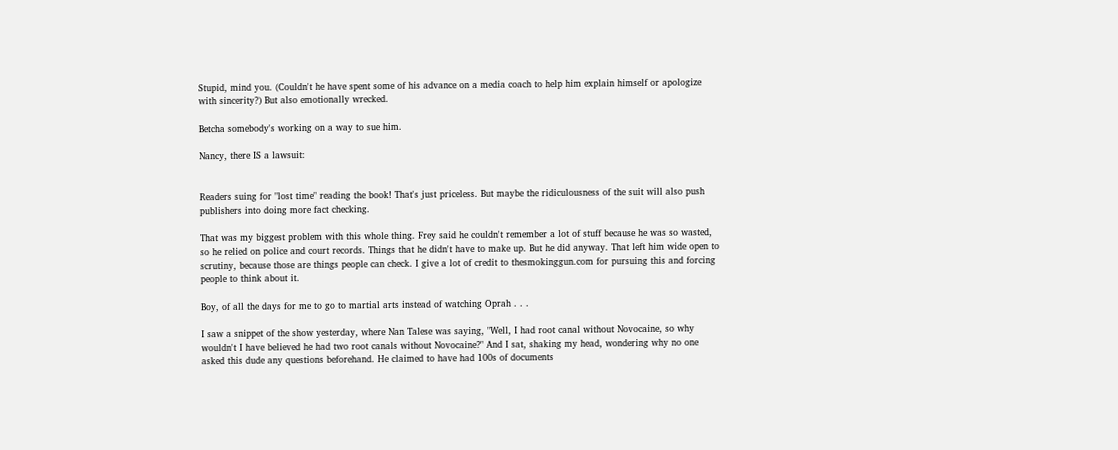Stupid, mind you. (Couldn't he have spent some of his advance on a media coach to help him explain himself or apologize with sincerity?) But also emotionally wrecked.

Betcha somebody's working on a way to sue him.

Nancy, there IS a lawsuit:


Readers suing for "lost time" reading the book! That's just priceless. But maybe the ridiculousness of the suit will also push publishers into doing more fact checking.

That was my biggest problem with this whole thing. Frey said he couldn't remember a lot of stuff because he was so wasted, so he relied on police and court records. Things that he didn't have to make up. But he did anyway. That left him wide open to scrutiny, because those are things people can check. I give a lot of credit to thesmokinggun.com for pursuing this and forcing people to think about it.

Boy, of all the days for me to go to martial arts instead of watching Oprah . . .

I saw a snippet of the show yesterday, where Nan Talese was saying, "Well, I had root canal without Novocaine, so why wouldn't I have believed he had two root canals without Novocaine?" And I sat, shaking my head, wondering why no one asked this dude any questions beforehand. He claimed to have had 100s of documents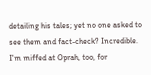detailing his tales; yet no one asked to see them and fact-check? Incredible. I'm miffed at Oprah, too, for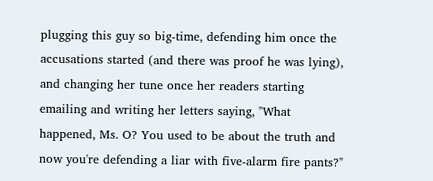plugging this guy so big-time, defending him once the accusations started (and there was proof he was lying), and changing her tune once her readers starting emailing and writing her letters saying, "What happened, Ms. O? You used to be about the truth and now you're defending a liar with five-alarm fire pants?"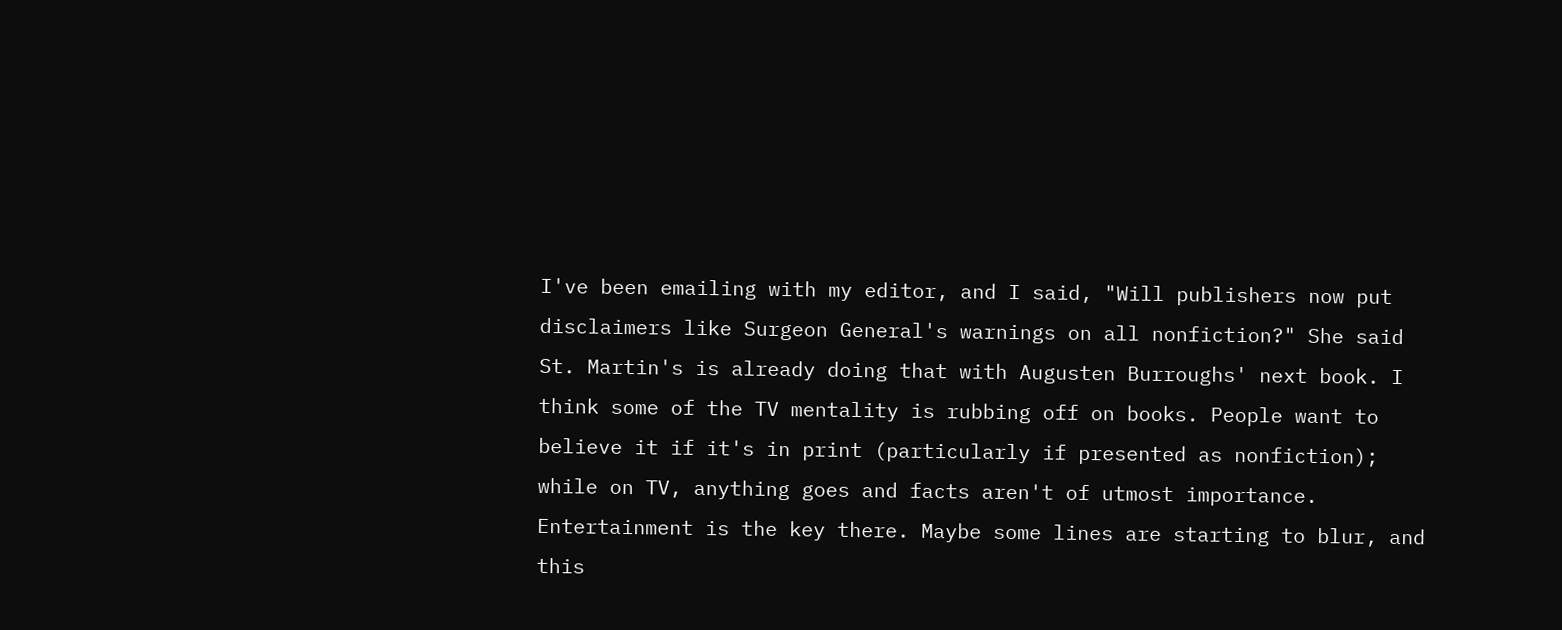I've been emailing with my editor, and I said, "Will publishers now put disclaimers like Surgeon General's warnings on all nonfiction?" She said St. Martin's is already doing that with Augusten Burroughs' next book. I think some of the TV mentality is rubbing off on books. People want to believe it if it's in print (particularly if presented as nonfiction); while on TV, anything goes and facts aren't of utmost importance. Entertainment is the key there. Maybe some lines are starting to blur, and this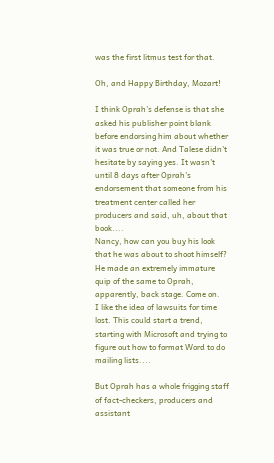was the first litmus test for that.

Oh, and Happy Birthday, Mozart!

I think Oprah's defense is that she asked his publisher point blank before endorsing him about whether it was true or not. And Talese didn't hesitate by saying yes. It wasn't until 8 days after Oprah's endorsement that someone from his treatment center called her producers and said, uh, about that book....
Nancy, how can you buy his look that he was about to shoot himself? He made an extremely immature quip of the same to Oprah, apparently, back stage. Come on.
I like the idea of lawsuits for time lost. This could start a trend, starting with Microsoft and trying to figure out how to format Word to do mailing lists....

But Oprah has a whole frigging staff of fact-checkers, producers and assistant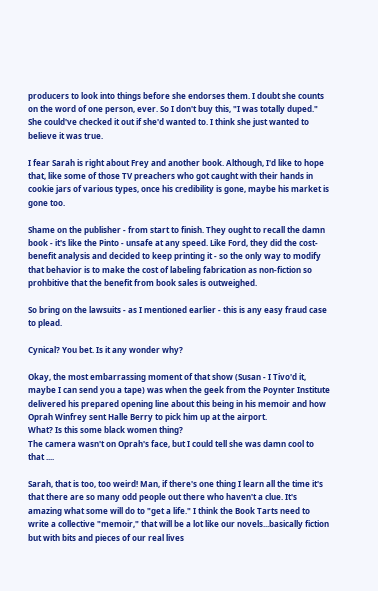producers to look into things before she endorses them. I doubt she counts on the word of one person, ever. So I don't buy this, "I was totally duped." She could've checked it out if she'd wanted to. I think she just wanted to believe it was true.

I fear Sarah is right about Frey and another book. Although, I'd like to hope that, like some of those TV preachers who got caught with their hands in cookie jars of various types, once his credibility is gone, maybe his market is gone too.

Shame on the publisher - from start to finish. They ought to recall the damn book - it's like the Pinto - unsafe at any speed. Like Ford, they did the cost-benefit analysis and decided to keep printing it - so the only way to modify that behavior is to make the cost of labeling fabrication as non-fiction so prohbitive that the benefit from book sales is outweighed.

So bring on the lawsuits - as I mentioned earlier - this is any easy fraud case to plead.

Cynical? You bet. Is it any wonder why?

Okay, the most embarrassing moment of that show (Susan - I Tivo'd it, maybe I can send you a tape) was when the geek from the Poynter Institute delivered his prepared opening line about this being in his memoir and how Oprah Winfrey sent Halle Berry to pick him up at the airport.
What? Is this some black women thing?
The camera wasn't on Oprah's face, but I could tell she was damn cool to that ....

Sarah, that is too, too weird! Man, if there's one thing I learn all the time it's that there are so many odd people out there who haven't a clue. It's amazing what some will do to "get a life." I think the Book Tarts need to write a collective "memoir," that will be a lot like our novels...basically fiction but with bits and pieces of our real lives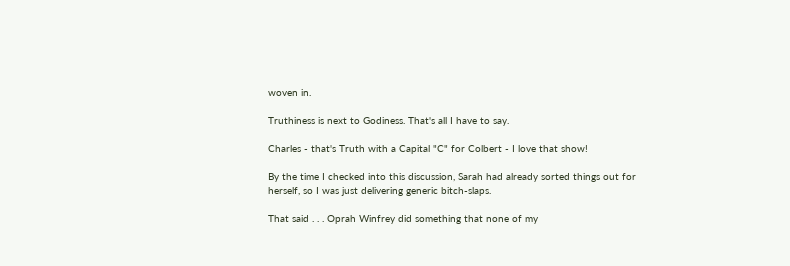woven in.

Truthiness is next to Godiness. That's all I have to say.

Charles - that's Truth with a Capital "C" for Colbert - I love that show!

By the time I checked into this discussion, Sarah had already sorted things out for herself, so I was just delivering generic bitch-slaps.

That said . . . Oprah Winfrey did something that none of my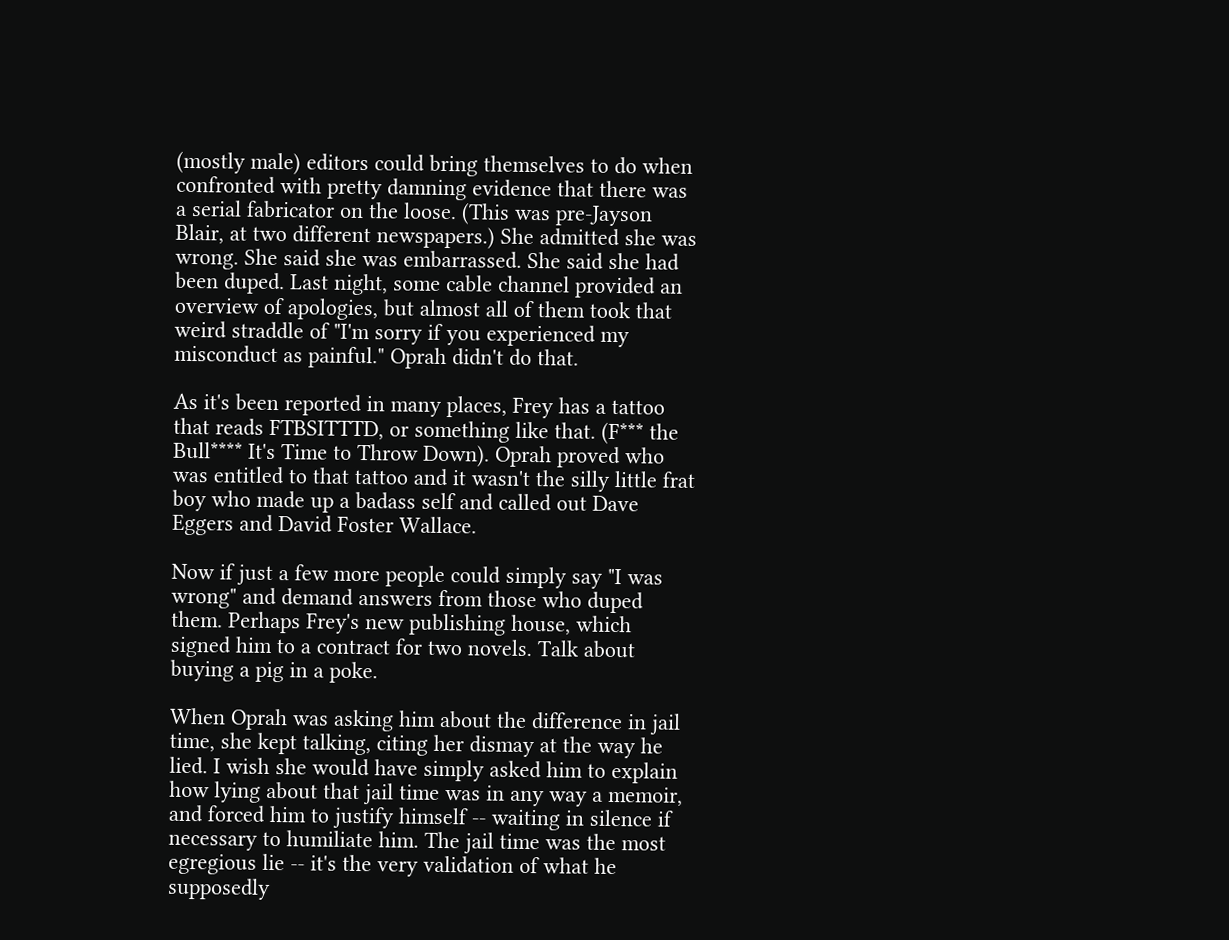(mostly male) editors could bring themselves to do when confronted with pretty damning evidence that there was a serial fabricator on the loose. (This was pre-Jayson Blair, at two different newspapers.) She admitted she was wrong. She said she was embarrassed. She said she had been duped. Last night, some cable channel provided an overview of apologies, but almost all of them took that weird straddle of "I'm sorry if you experienced my misconduct as painful." Oprah didn't do that.

As it's been reported in many places, Frey has a tattoo that reads FTBSITTTD, or something like that. (F*** the Bull**** It's Time to Throw Down). Oprah proved who was entitled to that tattoo and it wasn't the silly little frat boy who made up a badass self and called out Dave Eggers and David Foster Wallace.

Now if just a few more people could simply say "I was wrong" and demand answers from those who duped them. Perhaps Frey's new publishing house, which signed him to a contract for two novels. Talk about buying a pig in a poke.

When Oprah was asking him about the difference in jail time, she kept talking, citing her dismay at the way he lied. I wish she would have simply asked him to explain how lying about that jail time was in any way a memoir, and forced him to justify himself -- waiting in silence if necessary to humiliate him. The jail time was the most egregious lie -- it's the very validation of what he supposedly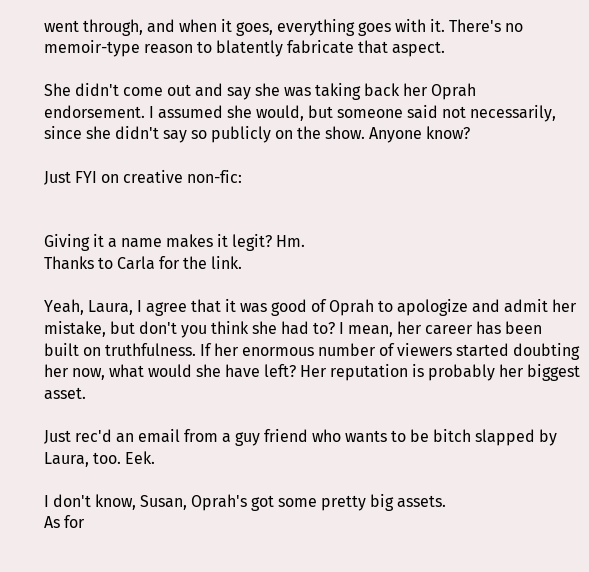went through, and when it goes, everything goes with it. There's no memoir-type reason to blatently fabricate that aspect.

She didn't come out and say she was taking back her Oprah endorsement. I assumed she would, but someone said not necessarily, since she didn't say so publicly on the show. Anyone know?

Just FYI on creative non-fic:


Giving it a name makes it legit? Hm.
Thanks to Carla for the link.

Yeah, Laura, I agree that it was good of Oprah to apologize and admit her mistake, but don't you think she had to? I mean, her career has been built on truthfulness. If her enormous number of viewers started doubting her now, what would she have left? Her reputation is probably her biggest asset.

Just rec'd an email from a guy friend who wants to be bitch slapped by Laura, too. Eek.

I don't know, Susan, Oprah's got some pretty big assets.
As for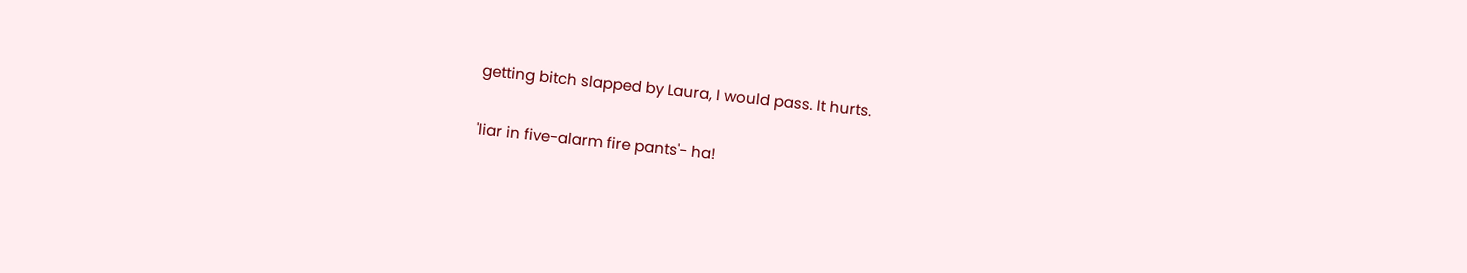getting bitch slapped by Laura, I would pass. It hurts.

'liar in five-alarm fire pants'- ha!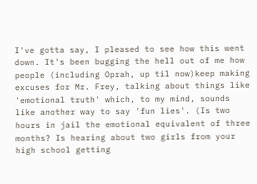I've gotta say, I pleased to see how this went down. It's been bugging the hell out of me how people (including Oprah, up til now)keep making excuses for Mr. Frey, talking about things like 'emotional truth' which, to my mind, sounds like another way to say 'fun lies'. (Is two hours in jail the emotional equivalent of three months? Is hearing about two girls from your high school getting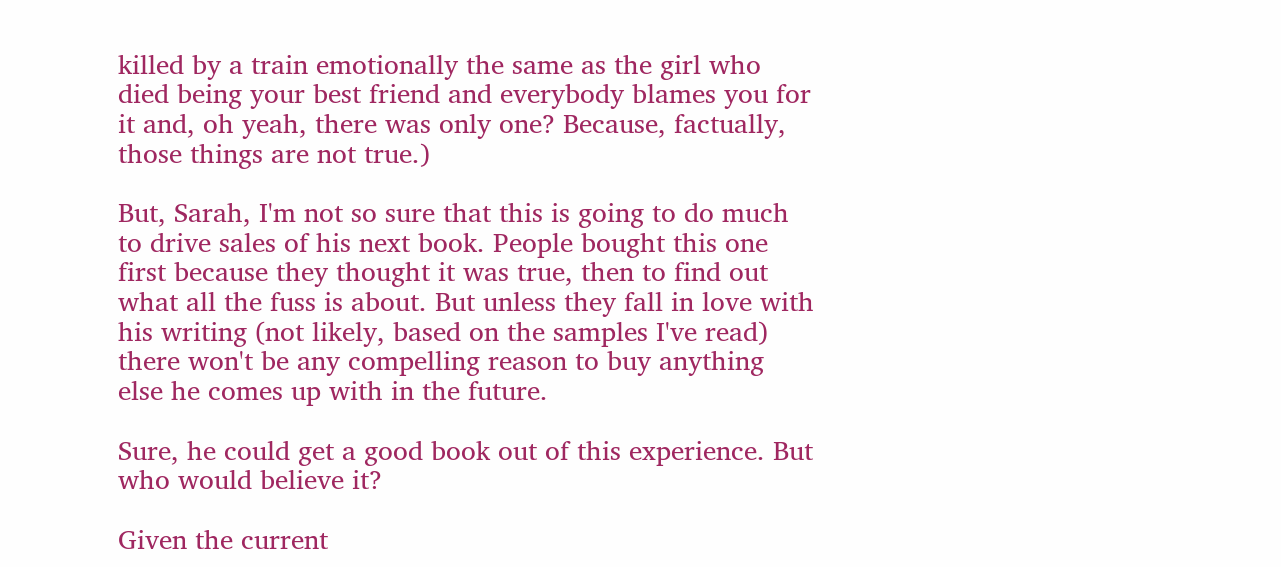killed by a train emotionally the same as the girl who died being your best friend and everybody blames you for it and, oh yeah, there was only one? Because, factually, those things are not true.)

But, Sarah, I'm not so sure that this is going to do much to drive sales of his next book. People bought this one first because they thought it was true, then to find out what all the fuss is about. But unless they fall in love with his writing (not likely, based on the samples I've read) there won't be any compelling reason to buy anything else he comes up with in the future.

Sure, he could get a good book out of this experience. But who would believe it?

Given the current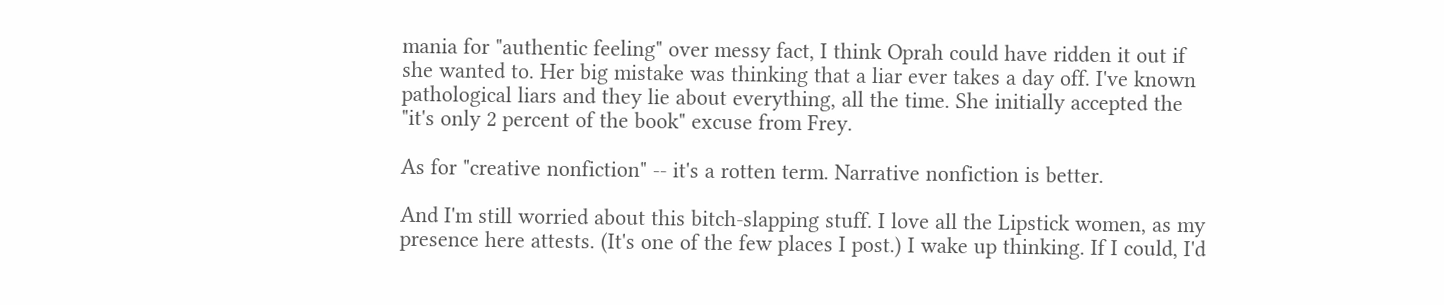mania for "authentic feeling" over messy fact, I think Oprah could have ridden it out if she wanted to. Her big mistake was thinking that a liar ever takes a day off. I've known pathological liars and they lie about everything, all the time. She initially accepted the "it's only 2 percent of the book" excuse from Frey.

As for "creative nonfiction" -- it's a rotten term. Narrative nonfiction is better.

And I'm still worried about this bitch-slapping stuff. I love all the Lipstick women, as my presence here attests. (It's one of the few places I post.) I wake up thinking. If I could, I'd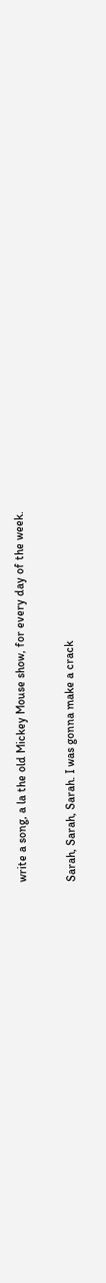write a song, a la the old Mickey Mouse show, for every day of the week.

Sarah, Sarah, Sarah. I was gonna make a crack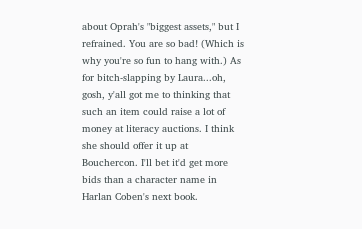about Oprah's "biggest assets," but I refrained. You are so bad! (Which is why you're so fun to hang with.) As for bitch-slapping by Laura...oh, gosh, y'all got me to thinking that such an item could raise a lot of money at literacy auctions. I think she should offer it up at Bouchercon. I'll bet it'd get more bids than a character name in Harlan Coben's next book.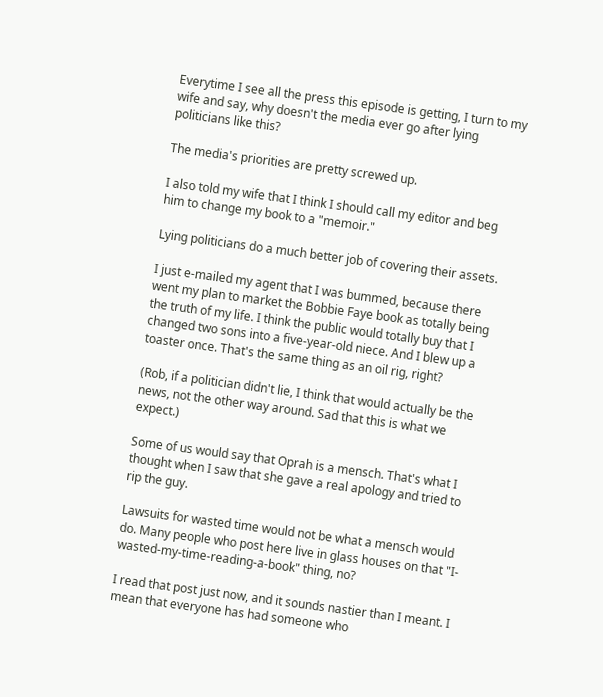Everytime I see all the press this episode is getting, I turn to my wife and say, why doesn't the media ever go after lying politicians like this?

The media's priorities are pretty screwed up.

I also told my wife that I think I should call my editor and beg him to change my book to a "memoir."

Lying politicians do a much better job of covering their assets.

I just e-mailed my agent that I was bummed, because there went my plan to market the Bobbie Faye book as totally being the truth of my life. I think the public would totally buy that I changed two sons into a five-year-old niece. And I blew up a toaster once. That's the same thing as an oil rig, right?

(Rob, if a politician didn't lie, I think that would actually be the news, not the other way around. Sad that this is what we expect.)

Some of us would say that Oprah is a mensch. That's what I thought when I saw that she gave a real apology and tried to rip the guy.

Lawsuits for wasted time would not be what a mensch would do. Many people who post here live in glass houses on that "I-wasted-my-time-reading-a-book" thing, no?

I read that post just now, and it sounds nastier than I meant. I mean that everyone has had someone who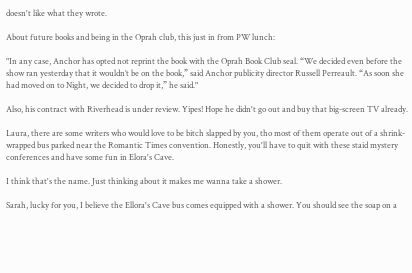doesn't like what they wrote.

About future books and being in the Oprah club, this just in from PW lunch:

"In any case, Anchor has opted not reprint the book with the Oprah Book Club seal. “We decided even before the show ran yesterday that it wouldn’t be on the book,” said Anchor publicity director Russell Perreault. “As soon she had moved on to Night, we decided to drop it,” he said."

Also, his contract with Riverhead is under review. Yipes! Hope he didn't go out and buy that big-screen TV already.

Laura, there are some writers who would love to be bitch slapped by you, tho most of them operate out of a shrink-wrapped bus parked near the Romantic Times convention. Honestly, you'll have to quit with these staid mystery conferences and have some fun in Elora's Cave.

I think that's the name. Just thinking about it makes me wanna take a shower.

Sarah, lucky for you, I believe the Ellora's Cave bus comes equipped with a shower. You should see the soap on a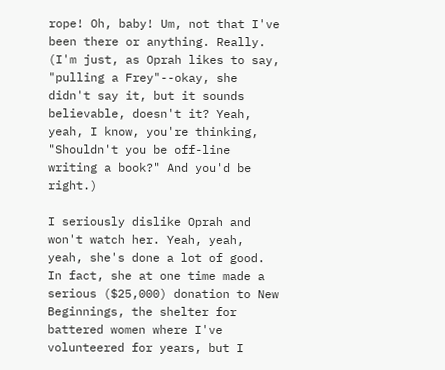rope! Oh, baby! Um, not that I've been there or anything. Really. (I'm just, as Oprah likes to say, "pulling a Frey"--okay, she didn't say it, but it sounds believable, doesn't it? Yeah, yeah, I know, you're thinking, "Shouldn't you be off-line writing a book?" And you'd be right.)

I seriously dislike Oprah and won't watch her. Yeah, yeah, yeah, she's done a lot of good. In fact, she at one time made a serious ($25,000) donation to New Beginnings, the shelter for battered women where I've volunteered for years, but I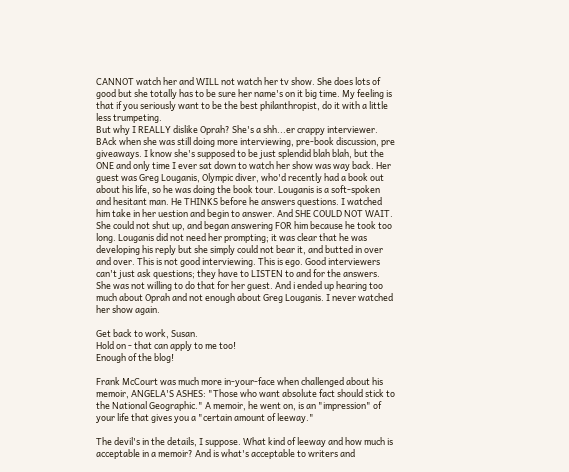CANNOT watch her and WILL not watch her tv show. She does lots of good but she totally has to be sure her name's on it big time. My feeling is that if you seriously want to be the best philanthropist, do it with a little less trumpeting.
But why I REALLY dislike Oprah? She's a shh...er crappy interviewer. BAck when she was still doing more interviewing, pre-book discussion, pre giveaways. I know she's supposed to be just splendid blah blah, but the ONE and only time I ever sat down to watch her show was way back. Her guest was Greg Louganis, Olympic diver, who'd recently had a book out about his life, so he was doing the book tour. Louganis is a soft-spoken and hesitant man. He THINKS before he answers questions. I watched him take in her uestion and begin to answer. And SHE COULD NOT WAIT. She could not shut up, and began answering FOR him because he took too long. Louganis did not need her prompting; it was clear that he was developing his reply but she simply could not bear it, and butted in over and over. This is not good interviewing. This is ego. Good interviewers can't just ask questions; they have to LISTEN to and for the answers. She was not willing to do that for her guest. And i ended up hearing too much about Oprah and not enough about Greg Louganis. I never watched her show again.

Get back to work, Susan.
Hold on - that can apply to me too!
Enough of the blog!

Frank McCourt was much more in-your-face when challenged about his memoir, ANGELA'S ASHES: "Those who want absolute fact should stick to the National Geographic." A memoir, he went on, is an "impression" of your life that gives you a "certain amount of leeway."

The devil's in the details, I suppose. What kind of leeway and how much is acceptable in a memoir? And is what's acceptable to writers and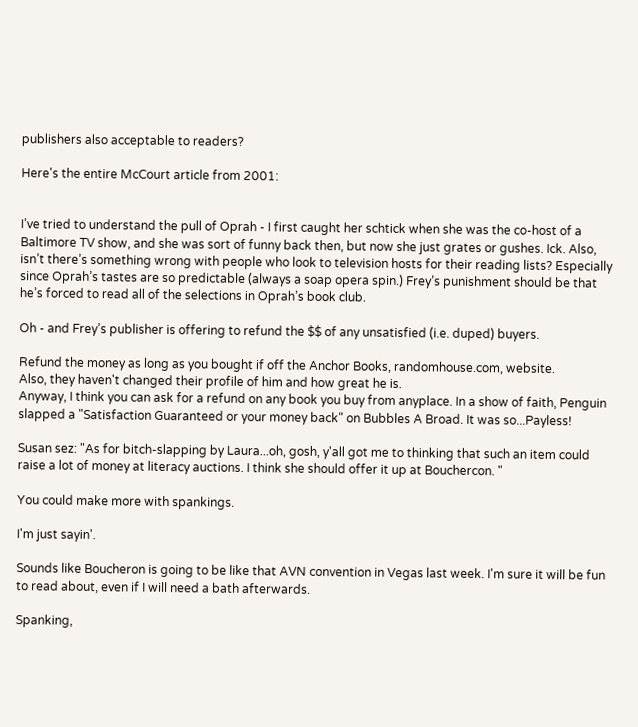publishers also acceptable to readers?

Here's the entire McCourt article from 2001:


I’ve tried to understand the pull of Oprah - I first caught her schtick when she was the co-host of a Baltimore TV show, and she was sort of funny back then, but now she just grates or gushes. Ick. Also, isn’t there’s something wrong with people who look to television hosts for their reading lists? Especially since Oprah’s tastes are so predictable (always a soap opera spin.) Frey’s punishment should be that he’s forced to read all of the selections in Oprah’s book club.

Oh - and Frey’s publisher is offering to refund the $$ of any unsatisfied (i.e. duped) buyers.

Refund the money as long as you bought if off the Anchor Books, randomhouse.com, website.
Also, they haven't changed their profile of him and how great he is.
Anyway, I think you can ask for a refund on any book you buy from anyplace. In a show of faith, Penguin slapped a "Satisfaction Guaranteed or your money back" on Bubbles A Broad. It was so...Payless!

Susan sez: "As for bitch-slapping by Laura...oh, gosh, y'all got me to thinking that such an item could raise a lot of money at literacy auctions. I think she should offer it up at Bouchercon. "

You could make more with spankings.

I'm just sayin'.

Sounds like Boucheron is going to be like that AVN convention in Vegas last week. I'm sure it will be fun to read about, even if I will need a bath afterwards.

Spanking,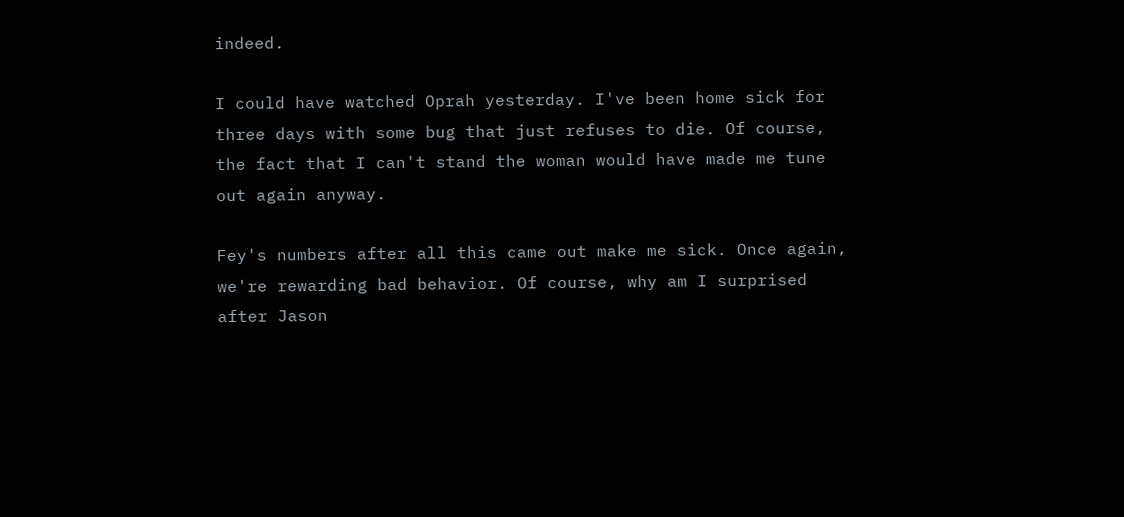indeed.

I could have watched Oprah yesterday. I've been home sick for three days with some bug that just refuses to die. Of course, the fact that I can't stand the woman would have made me tune out again anyway.

Fey's numbers after all this came out make me sick. Once again, we're rewarding bad behavior. Of course, why am I surprised after Jason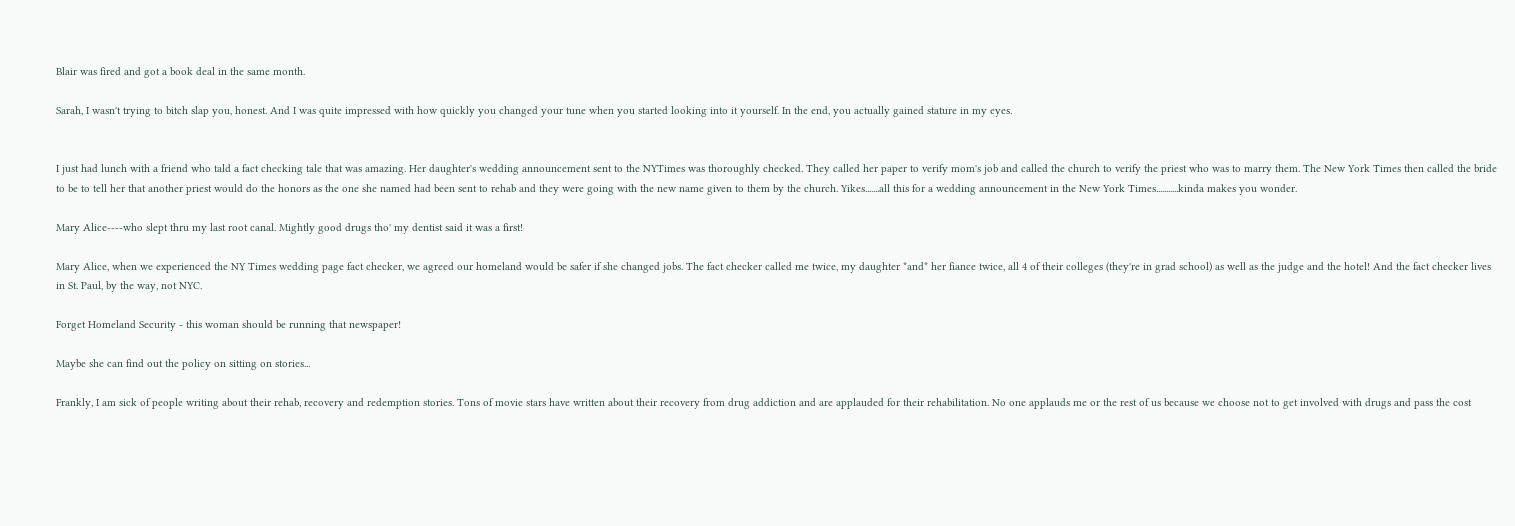Blair was fired and got a book deal in the same month.

Sarah, I wasn't trying to bitch slap you, honest. And I was quite impressed with how quickly you changed your tune when you started looking into it yourself. In the end, you actually gained stature in my eyes.


I just had lunch with a friend who tald a fact checking tale that was amazing. Her daughter's wedding announcement sent to the NYTimes was thoroughly checked. They called her paper to verify mom's job and called the church to verify the priest who was to marry them. The New York Times then called the bride to be to tell her that another priest would do the honors as the one she named had been sent to rehab and they were going with the new name given to them by the church. Yikes.......all this for a wedding announcement in the New York Times...........kinda makes you wonder.

Mary Alice----who slept thru my last root canal. Mightly good drugs tho' my dentist said it was a first!

Mary Alice, when we experienced the NY Times wedding page fact checker, we agreed our homeland would be safer if she changed jobs. The fact checker called me twice, my daughter *and* her fiance twice, all 4 of their colleges (they're in grad school) as well as the judge and the hotel! And the fact checker lives in St. Paul, by the way, not NYC.

Forget Homeland Security - this woman should be running that newspaper!

Maybe she can find out the policy on sitting on stories...

Frankly, I am sick of people writing about their rehab, recovery and redemption stories. Tons of movie stars have written about their recovery from drug addiction and are applauded for their rehabilitation. No one applauds me or the rest of us because we choose not to get involved with drugs and pass the cost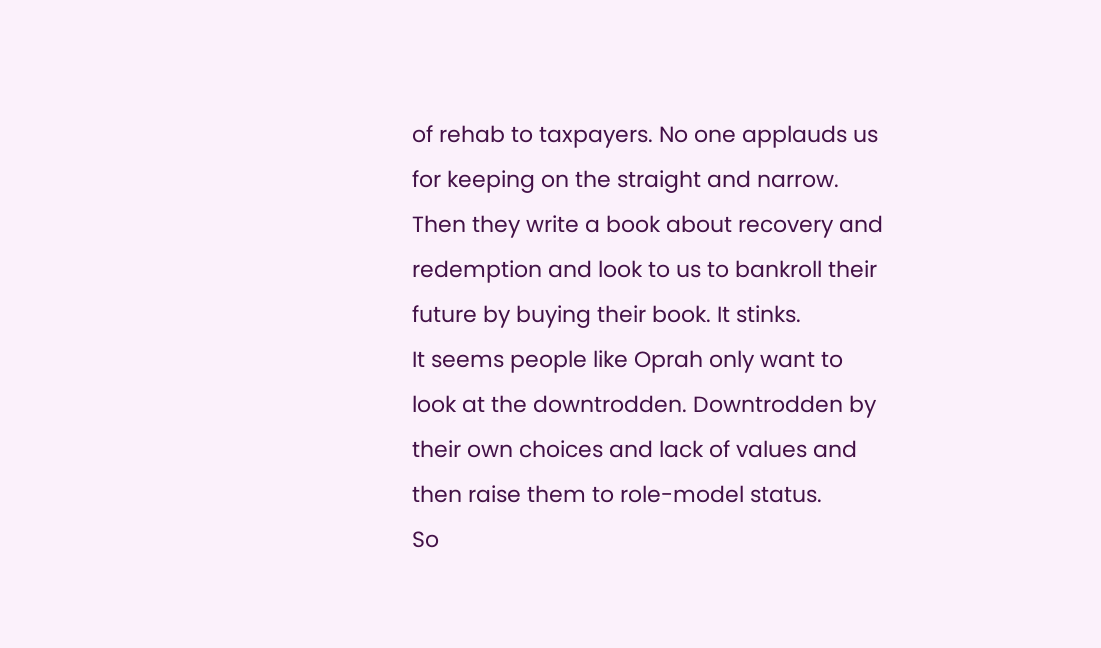of rehab to taxpayers. No one applauds us for keeping on the straight and narrow.
Then they write a book about recovery and redemption and look to us to bankroll their future by buying their book. It stinks.
It seems people like Oprah only want to look at the downtrodden. Downtrodden by their own choices and lack of values and then raise them to role-model status.
So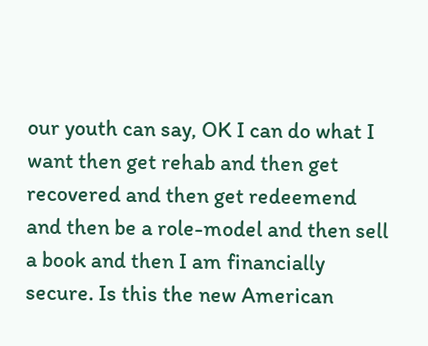our youth can say, OK I can do what I want then get rehab and then get recovered and then get redeemend and then be a role-model and then sell a book and then I am financially secure. Is this the new American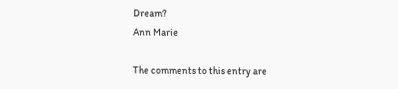Dream?
Ann Marie

The comments to this entry are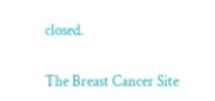closed.

The Breast Cancer Site